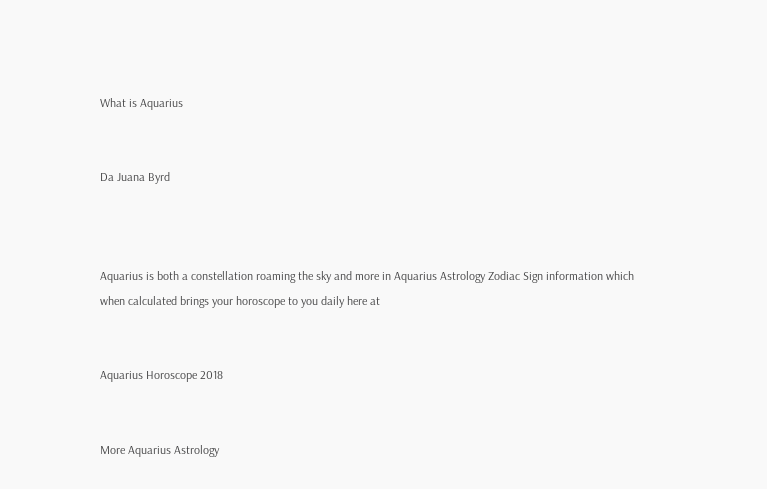What is Aquarius


Da Juana Byrd



Aquarius is both a constellation roaming the sky and more in Aquarius Astrology Zodiac Sign information which when calculated brings your horoscope to you daily here at


Aquarius Horoscope 2018


More Aquarius Astrology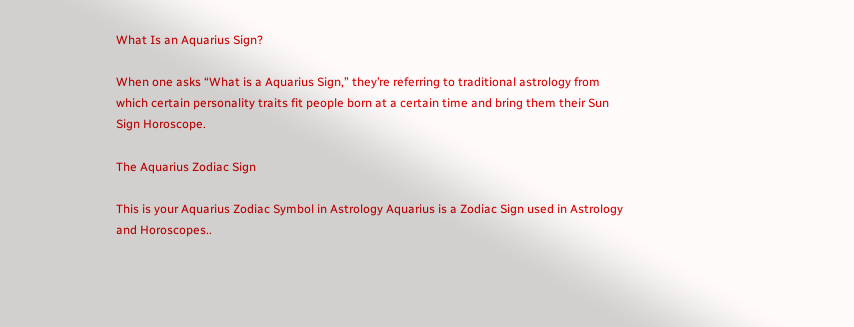What Is an Aquarius Sign?

When one asks “What is a Aquarius Sign,” they’re referring to traditional astrology from which certain personality traits fit people born at a certain time and bring them their Sun Sign Horoscope.

The Aquarius Zodiac Sign

This is your Aquarius Zodiac Symbol in Astrology Aquarius is a Zodiac Sign used in Astrology and Horoscopes..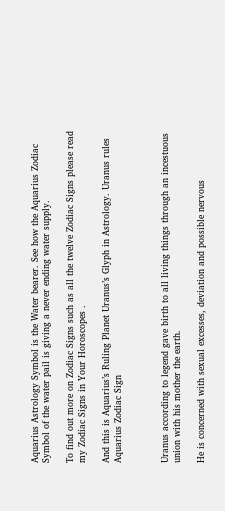Aquarius Astrology Symbol is the Water bearer. See how the Aquarius Zodiac Symbol of the water pail is giving a never ending water supply.

To find out more on Zodiac Signs such as all the twelve Zodiac Signs please read my Zodiac Signs in Your Horoscopes .

And this is Aquarius’s Ruling Planet Uranus’s Glyph in Astrology. Uranus rules Aquarius Zodiac Sign



Uranus according to legend gave birth to all living things through an incestuous union with his mother the earth.

He is concerned with sexual excesses, deviation and possible nervous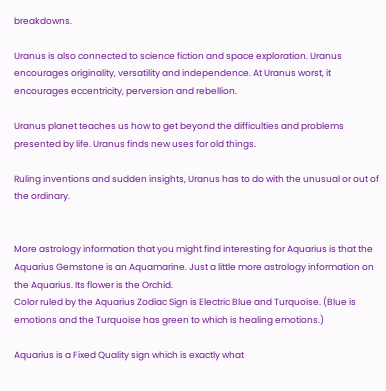breakdowns.

Uranus is also connected to science fiction and space exploration. Uranus encourages originality, versatility and independence. At Uranus worst, it encourages eccentricity, perversion and rebellion.

Uranus planet teaches us how to get beyond the difficulties and problems presented by life. Uranus finds new uses for old things.

Ruling inventions and sudden insights, Uranus has to do with the unusual or out of the ordinary.


More astrology information that you might find interesting for Aquarius is that the Aquarius Gemstone is an Aquamarine. Just a little more astrology information on the Aquarius. Its flower is the Orchid.
Color ruled by the Aquarius Zodiac Sign is Electric Blue and Turquoise. (Blue is emotions and the Turquoise has green to which is healing emotions.)

Aquarius is a Fixed Quality sign which is exactly what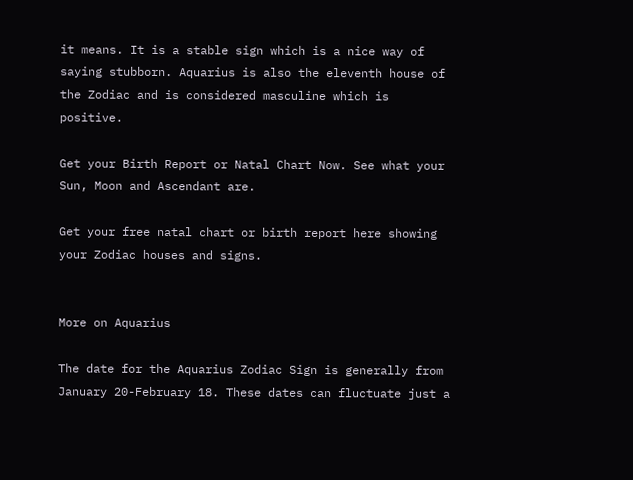it means. It is a stable sign which is a nice way of saying stubborn. Aquarius is also the eleventh house of the Zodiac and is considered masculine which is positive.

Get your Birth Report or Natal Chart Now. See what your Sun, Moon and Ascendant are.

Get your free natal chart or birth report here showing your Zodiac houses and signs.


More on Aquarius

The date for the Aquarius Zodiac Sign is generally from January 20-February 18. These dates can fluctuate just a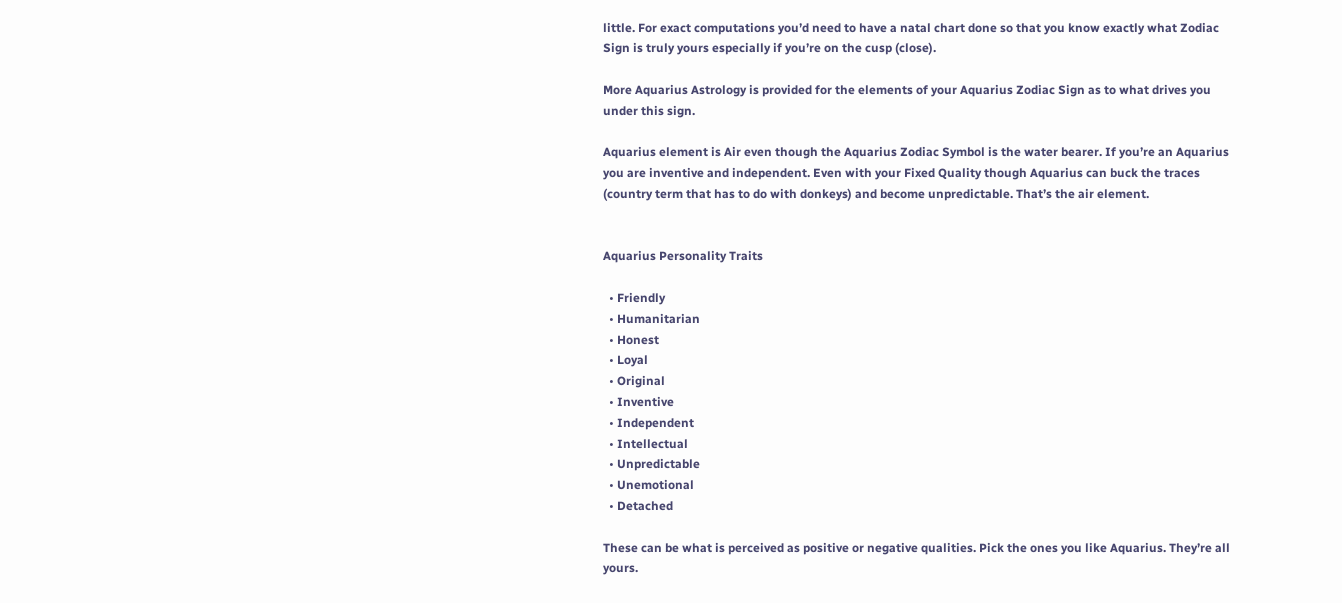little. For exact computations you’d need to have a natal chart done so that you know exactly what Zodiac Sign is truly yours especially if you’re on the cusp (close).

More Aquarius Astrology is provided for the elements of your Aquarius Zodiac Sign as to what drives you under this sign.

Aquarius element is Air even though the Aquarius Zodiac Symbol is the water bearer. If you’re an Aquarius you are inventive and independent. Even with your Fixed Quality though Aquarius can buck the traces (country term that has to do with donkeys) and become unpredictable. That’s the air element.


Aquarius Personality Traits

  • Friendly
  • Humanitarian
  • Honest
  • Loyal
  • Original
  • Inventive
  • Independent
  • Intellectual
  • Unpredictable
  • Unemotional
  • Detached

These can be what is perceived as positive or negative qualities. Pick the ones you like Aquarius. They’re all yours.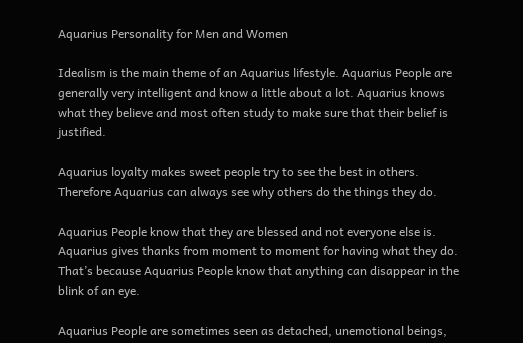Aquarius Personality for Men and Women

Idealism is the main theme of an Aquarius lifestyle. Aquarius People are generally very intelligent and know a little about a lot. Aquarius knows what they believe and most often study to make sure that their belief is justified.

Aquarius loyalty makes sweet people try to see the best in others. Therefore Aquarius can always see why others do the things they do.

Aquarius People know that they are blessed and not everyone else is. Aquarius gives thanks from moment to moment for having what they do. That’s because Aquarius People know that anything can disappear in the blink of an eye.

Aquarius People are sometimes seen as detached, unemotional beings,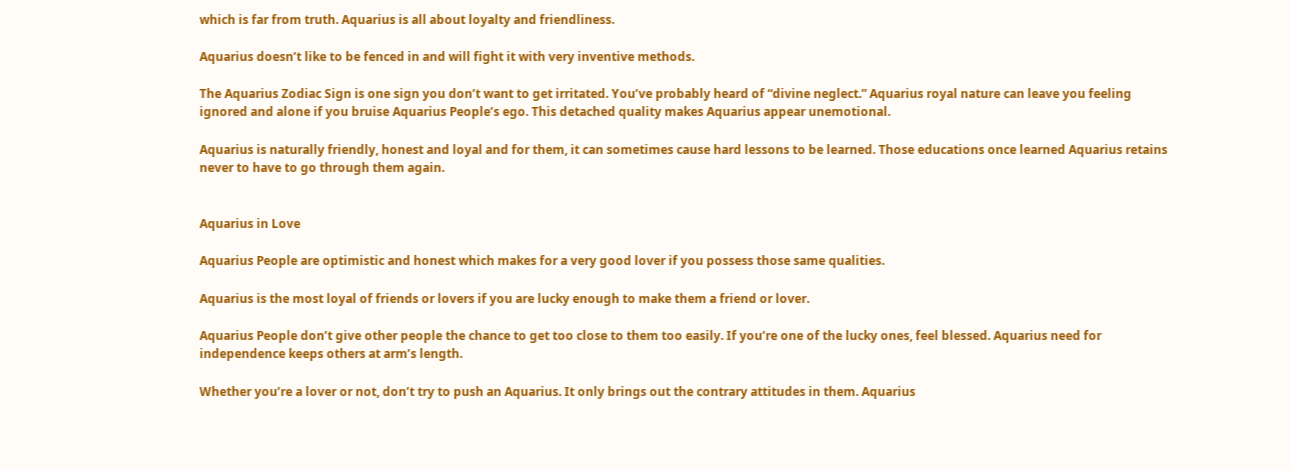which is far from truth. Aquarius is all about loyalty and friendliness.

Aquarius doesn’t like to be fenced in and will fight it with very inventive methods.

The Aquarius Zodiac Sign is one sign you don’t want to get irritated. You’ve probably heard of “divine neglect.” Aquarius royal nature can leave you feeling ignored and alone if you bruise Aquarius People’s ego. This detached quality makes Aquarius appear unemotional.

Aquarius is naturally friendly, honest and loyal and for them, it can sometimes cause hard lessons to be learned. Those educations once learned Aquarius retains never to have to go through them again.


Aquarius in Love

Aquarius People are optimistic and honest which makes for a very good lover if you possess those same qualities.

Aquarius is the most loyal of friends or lovers if you are lucky enough to make them a friend or lover.

Aquarius People don’t give other people the chance to get too close to them too easily. If you’re one of the lucky ones, feel blessed. Aquarius need for independence keeps others at arm’s length.

Whether you’re a lover or not, don’t try to push an Aquarius. It only brings out the contrary attitudes in them. Aquarius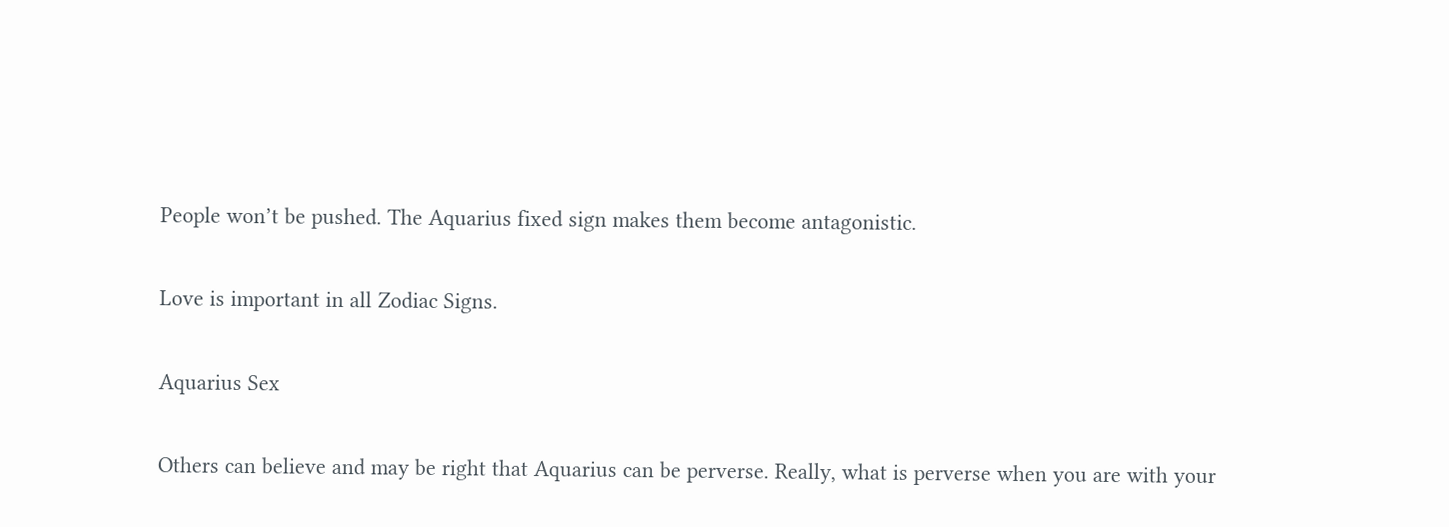People won’t be pushed. The Aquarius fixed sign makes them become antagonistic.

Love is important in all Zodiac Signs.

Aquarius Sex

Others can believe and may be right that Aquarius can be perverse. Really, what is perverse when you are with your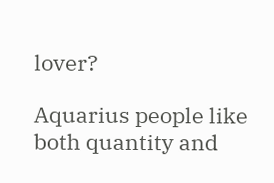lover?

Aquarius people like both quantity and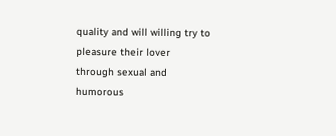quality and will willing try to pleasure their lover through sexual and humorous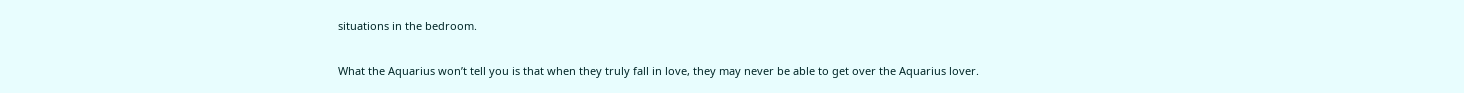situations in the bedroom.

What the Aquarius won’t tell you is that when they truly fall in love, they may never be able to get over the Aquarius lover.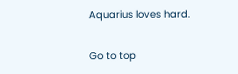Aquarius loves hard.

Go to top